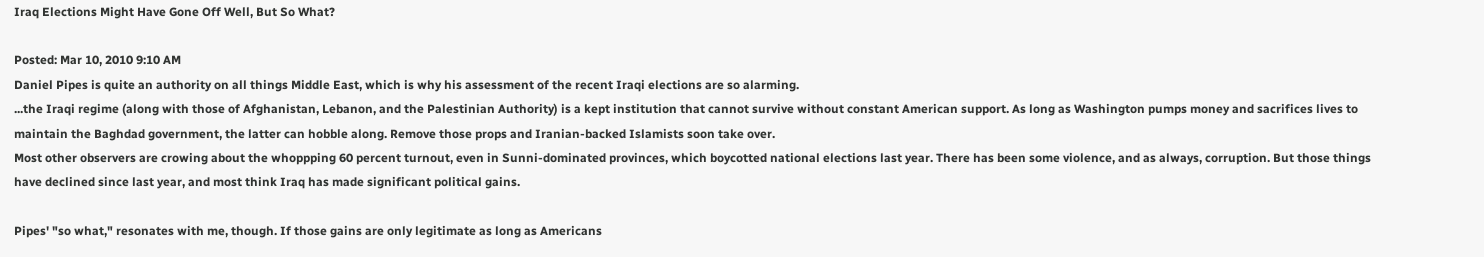Iraq Elections Might Have Gone Off Well, But So What?

Posted: Mar 10, 2010 9:10 AM
Daniel Pipes is quite an authority on all things Middle East, which is why his assessment of the recent Iraqi elections are so alarming.
...the Iraqi regime (along with those of Afghanistan, Lebanon, and the Palestinian Authority) is a kept institution that cannot survive without constant American support. As long as Washington pumps money and sacrifices lives to maintain the Baghdad government, the latter can hobble along. Remove those props and Iranian-backed Islamists soon take over.
Most other observers are crowing about the whoppping 60 percent turnout, even in Sunni-dominated provinces, which boycotted national elections last year. There has been some violence, and as always, corruption. But those things have declined since last year, and most think Iraq has made significant political gains.

Pipes' "so what," resonates with me, though. If those gains are only legitimate as long as Americans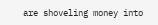are shoveling money into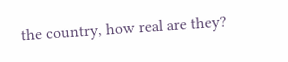the country, how real are they?